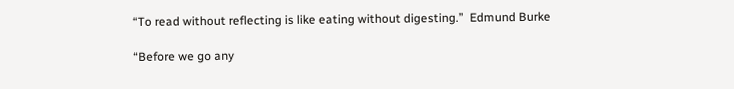“To read without reflecting is like eating without digesting.”  Edmund Burke

“Before we go any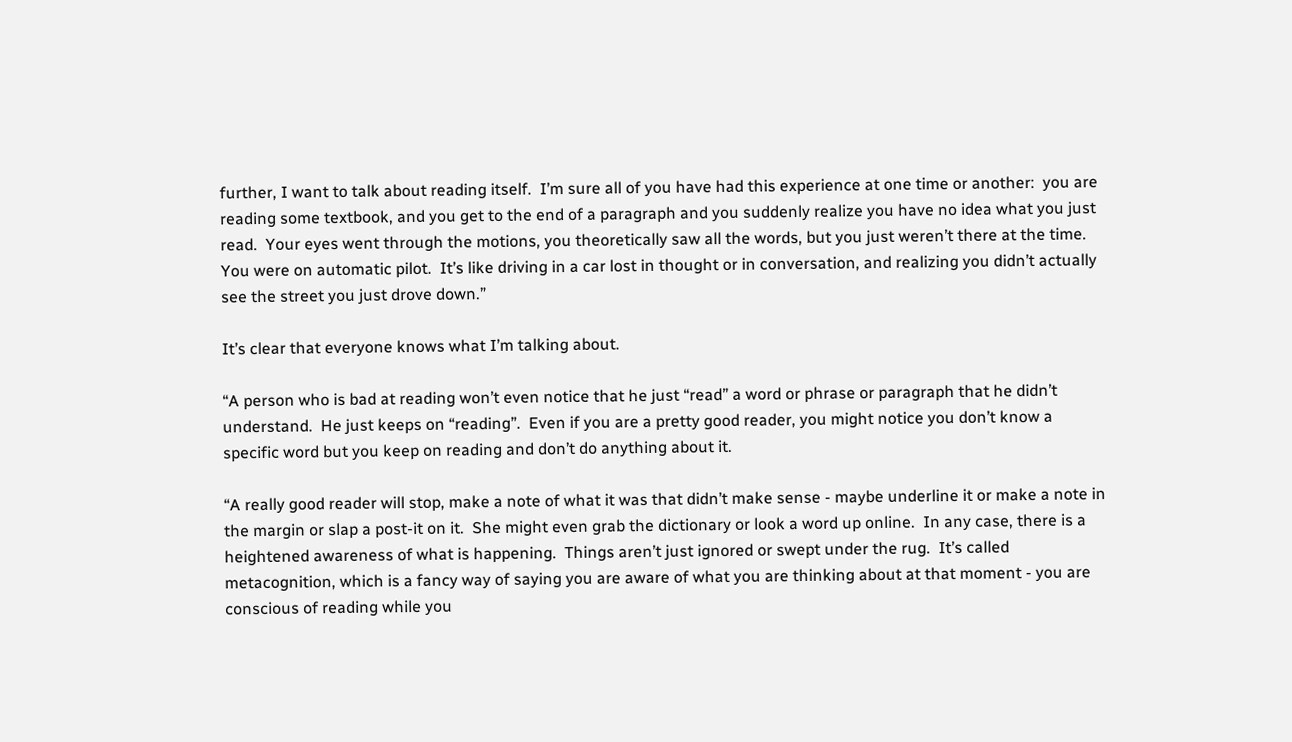further, I want to talk about reading itself.  I’m sure all of you have had this experience at one time or another:  you are reading some textbook, and you get to the end of a paragraph and you suddenly realize you have no idea what you just read.  Your eyes went through the motions, you theoretically saw all the words, but you just weren’t there at the time.  You were on automatic pilot.  It’s like driving in a car lost in thought or in conversation, and realizing you didn’t actually see the street you just drove down.”

It’s clear that everyone knows what I’m talking about.

“A person who is bad at reading won’t even notice that he just “read” a word or phrase or paragraph that he didn’t understand.  He just keeps on “reading”.  Even if you are a pretty good reader, you might notice you don’t know a specific word but you keep on reading and don’t do anything about it.

“A really good reader will stop, make a note of what it was that didn’t make sense - maybe underline it or make a note in the margin or slap a post-it on it.  She might even grab the dictionary or look a word up online.  In any case, there is a heightened awareness of what is happening.  Things aren’t just ignored or swept under the rug.  It’s called metacognition, which is a fancy way of saying you are aware of what you are thinking about at that moment - you are conscious of reading while you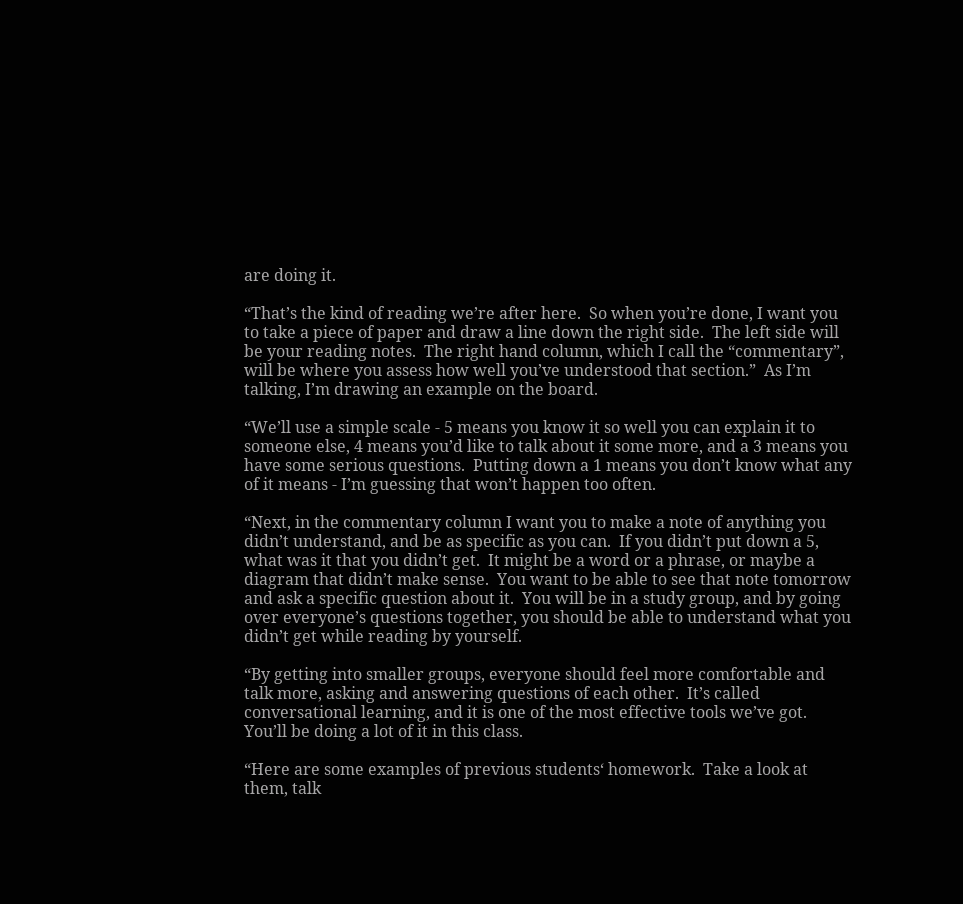are doing it.

“That’s the kind of reading we’re after here.  So when you’re done, I want you to take a piece of paper and draw a line down the right side.  The left side will be your reading notes.  The right hand column, which I call the “commentary”, will be where you assess how well you’ve understood that section.”  As I’m talking, I’m drawing an example on the board.

“We’ll use a simple scale - 5 means you know it so well you can explain it to someone else, 4 means you’d like to talk about it some more, and a 3 means you have some serious questions.  Putting down a 1 means you don’t know what any of it means - I’m guessing that won’t happen too often.

“Next, in the commentary column I want you to make a note of anything you didn’t understand, and be as specific as you can.  If you didn’t put down a 5, what was it that you didn’t get.  It might be a word or a phrase, or maybe a diagram that didn’t make sense.  You want to be able to see that note tomorrow and ask a specific question about it.  You will be in a study group, and by going over everyone’s questions together, you should be able to understand what you didn’t get while reading by yourself.

“By getting into smaller groups, everyone should feel more comfortable and talk more, asking and answering questions of each other.  It’s called conversational learning, and it is one of the most effective tools we’ve got.  You’ll be doing a lot of it in this class.

“Here are some examples of previous students‘ homework.  Take a look at them, talk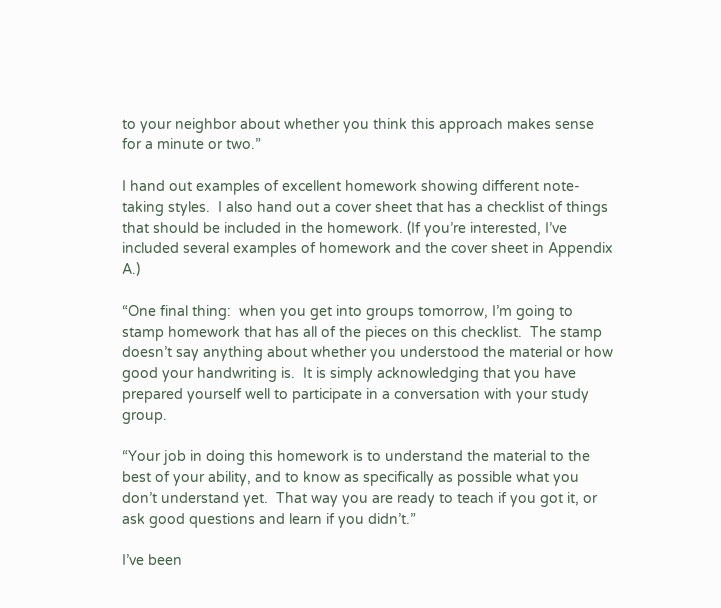to your neighbor about whether you think this approach makes sense for a minute or two.”

I hand out examples of excellent homework showing different note-taking styles.  I also hand out a cover sheet that has a checklist of things that should be included in the homework. (If you’re interested, I’ve included several examples of homework and the cover sheet in Appendix A.)

“One final thing:  when you get into groups tomorrow, I’m going to stamp homework that has all of the pieces on this checklist.  The stamp doesn’t say anything about whether you understood the material or how good your handwriting is.  It is simply acknowledging that you have prepared yourself well to participate in a conversation with your study group.

“Your job in doing this homework is to understand the material to the best of your ability, and to know as specifically as possible what you don’t understand yet.  That way you are ready to teach if you got it, or ask good questions and learn if you didn’t.”

I’ve been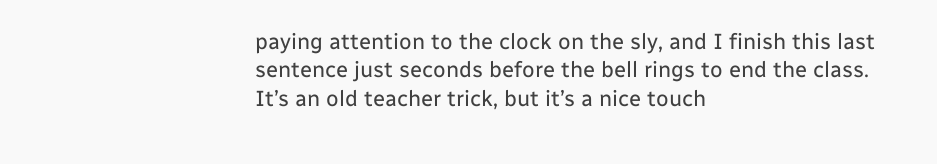paying attention to the clock on the sly, and I finish this last sentence just seconds before the bell rings to end the class.  It’s an old teacher trick, but it’s a nice touch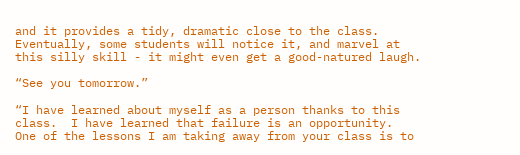and it provides a tidy, dramatic close to the class.  Eventually, some students will notice it, and marvel at this silly skill - it might even get a good-natured laugh.

“See you tomorrow.”

“I have learned about myself as a person thanks to this class.  I have learned that failure is an opportunity.  One of the lessons I am taking away from your class is to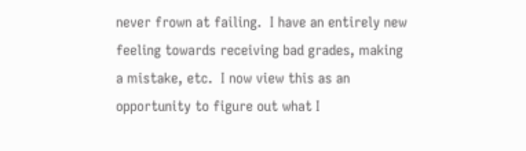never frown at failing.  I have an entirely new feeling towards receiving bad grades, making a mistake, etc.  I now view this as an opportunity to figure out what I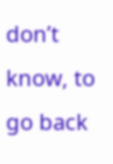don’t know, to go back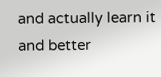and actually learn it and better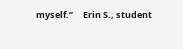myself.”     Erin S., student